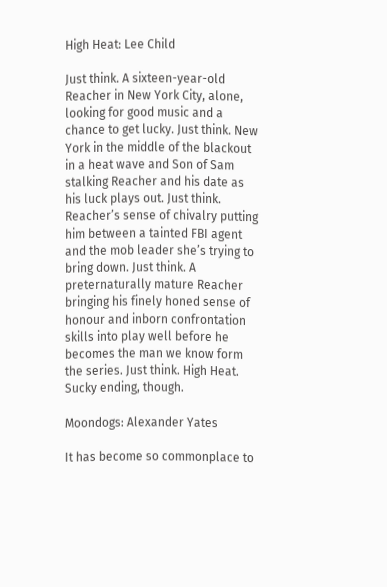High Heat: Lee Child

Just think. A sixteen-year-old Reacher in New York City, alone, looking for good music and a chance to get lucky. Just think. New York in the middle of the blackout in a heat wave and Son of Sam stalking Reacher and his date as his luck plays out. Just think. Reacher’s sense of chivalry putting him between a tainted FBI agent and the mob leader she’s trying to bring down. Just think. A preternaturally mature Reacher bringing his finely honed sense of honour and inborn confrontation skills into play well before he becomes the man we know form the series. Just think. High Heat. Sucky ending, though.

Moondogs: Alexander Yates

It has become so commonplace to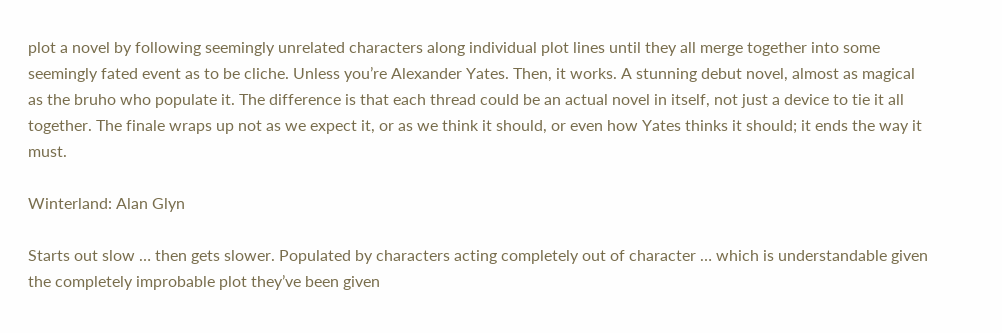plot a novel by following seemingly unrelated characters along individual plot lines until they all merge together into some seemingly fated event as to be cliche. Unless you’re Alexander Yates. Then, it works. A stunning debut novel, almost as magical as the bruho who populate it. The difference is that each thread could be an actual novel in itself, not just a device to tie it all together. The finale wraps up not as we expect it, or as we think it should, or even how Yates thinks it should; it ends the way it must.

Winterland: Alan Glyn

Starts out slow … then gets slower. Populated by characters acting completely out of character … which is understandable given the completely improbable plot they’ve been given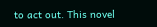to act out. This novel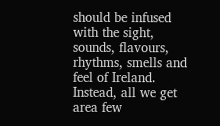should be infused with the sight, sounds, flavours, rhythms, smells and feel of Ireland. Instead, all we get area few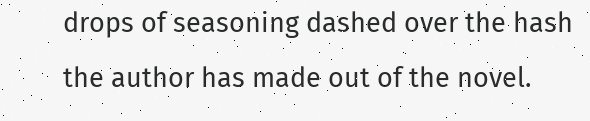drops of seasoning dashed over the hash the author has made out of the novel.